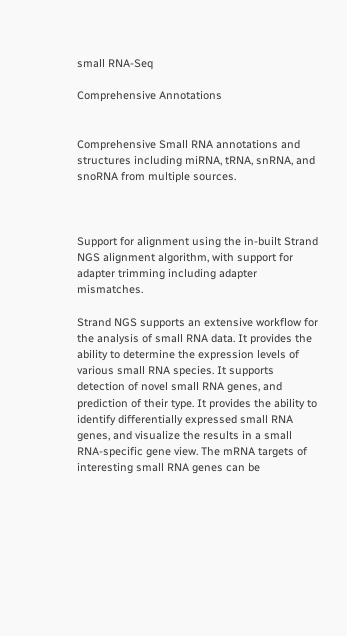small RNA-Seq

Comprehensive Annotations


Comprehensive Small RNA annotations and structures including miRNA, tRNA, snRNA, and snoRNA from multiple sources.



Support for alignment using the in-built Strand NGS alignment algorithm, with support for adapter trimming including adapter mismatches.

Strand NGS supports an extensive workflow for the analysis of small RNA data. It provides the ability to determine the expression levels of various small RNA species. It supports detection of novel small RNA genes, and prediction of their type. It provides the ability to identify differentially expressed small RNA genes, and visualize the results in a small RNA-specific gene view. The mRNA targets of interesting small RNA genes can be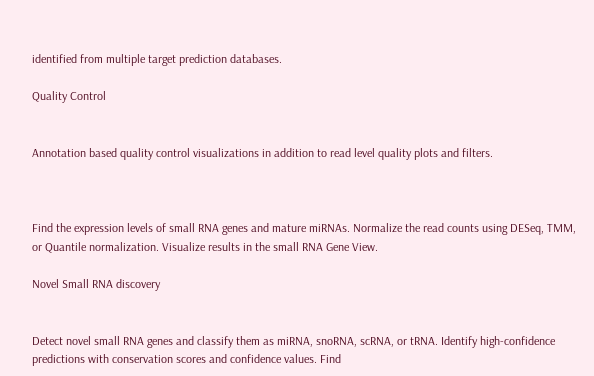identified from multiple target prediction databases.

Quality Control


Annotation based quality control visualizations in addition to read level quality plots and filters.



Find the expression levels of small RNA genes and mature miRNAs. Normalize the read counts using DESeq, TMM, or Quantile normalization. Visualize results in the small RNA Gene View.

Novel Small RNA discovery


Detect novel small RNA genes and classify them as miRNA, snoRNA, scRNA, or tRNA. Identify high-confidence predictions with conservation scores and confidence values. Find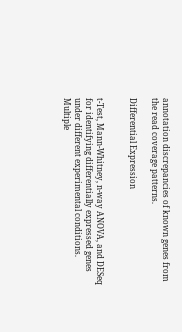annotation discrepancies of known genes from the read coverage patterns.

Differential Expression


t-Test, Mann-Whitney, n-way ANOVA, and DESeq for identifying differentially expressed genes under different experimental conditions. Multiple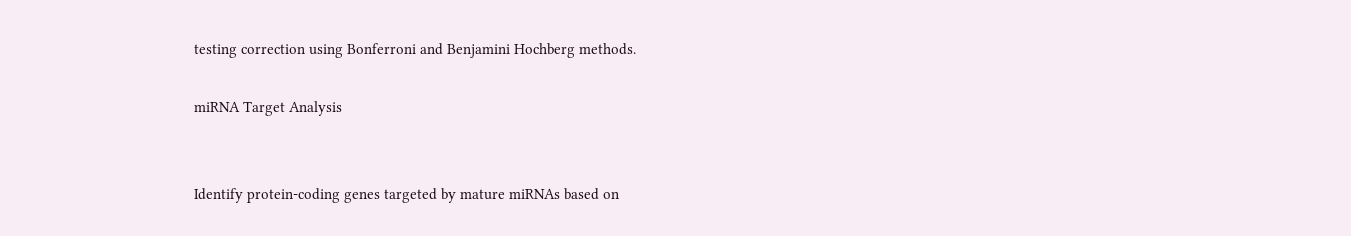testing correction using Bonferroni and Benjamini Hochberg methods.

miRNA Target Analysis


Identify protein-coding genes targeted by mature miRNAs based on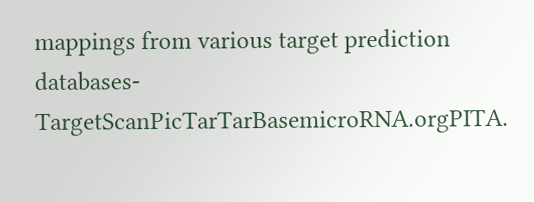mappings from various target prediction databases-TargetScanPicTarTarBasemicroRNA.orgPITA.